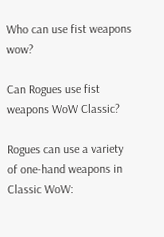Who can use fist weapons wow?

Can Rogues use fist weapons WoW Classic?

Rogues can use a variety of one-hand weapons in Classic WoW: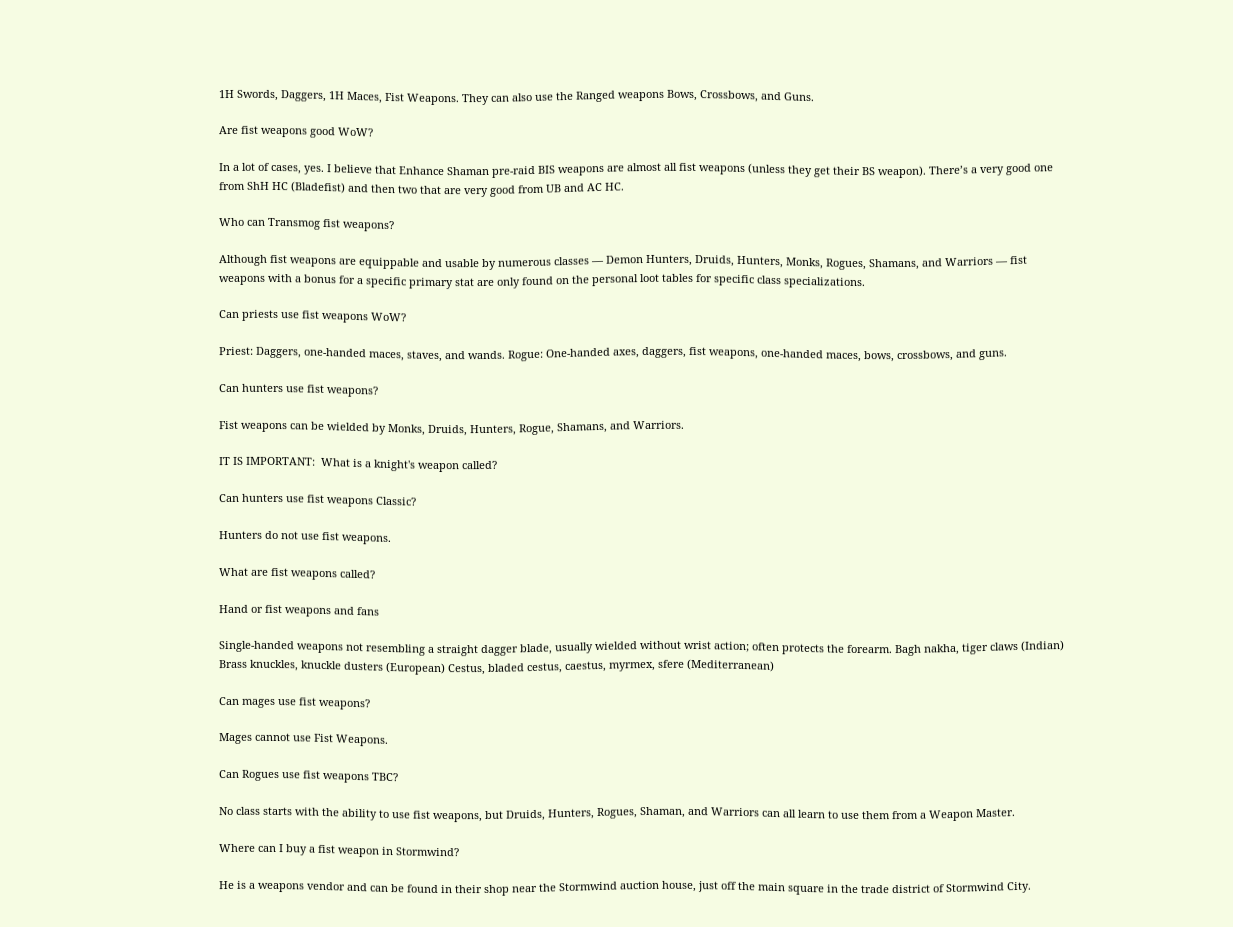1H Swords, Daggers, 1H Maces, Fist Weapons. They can also use the Ranged weapons Bows, Crossbows, and Guns.

Are fist weapons good WoW?

In a lot of cases, yes. I believe that Enhance Shaman pre-raid BIS weapons are almost all fist weapons (unless they get their BS weapon). There’s a very good one from ShH HC (Bladefist) and then two that are very good from UB and AC HC.

Who can Transmog fist weapons?

Although fist weapons are equippable and usable by numerous classes — Demon Hunters, Druids, Hunters, Monks, Rogues, Shamans, and Warriors — fist weapons with a bonus for a specific primary stat are only found on the personal loot tables for specific class specializations.

Can priests use fist weapons WoW?

Priest: Daggers, one-handed maces, staves, and wands. Rogue: One-handed axes, daggers, fist weapons, one-handed maces, bows, crossbows, and guns.

Can hunters use fist weapons?

Fist weapons can be wielded by Monks, Druids, Hunters, Rogue, Shamans, and Warriors.

IT IS IMPORTANT:  What is a knight's weapon called?

Can hunters use fist weapons Classic?

Hunters do not use fist weapons.

What are fist weapons called?

Hand or fist weapons and fans

Single-handed weapons not resembling a straight dagger blade, usually wielded without wrist action; often protects the forearm. Bagh nakha, tiger claws (Indian) Brass knuckles, knuckle dusters (European) Cestus, bladed cestus, caestus, myrmex, sfere (Mediterranean)

Can mages use fist weapons?

Mages cannot use Fist Weapons.

Can Rogues use fist weapons TBC?

No class starts with the ability to use fist weapons, but Druids, Hunters, Rogues, Shaman, and Warriors can all learn to use them from a Weapon Master.

Where can I buy a fist weapon in Stormwind?

He is a weapons vendor and can be found in their shop near the Stormwind auction house, just off the main square in the trade district of Stormwind City.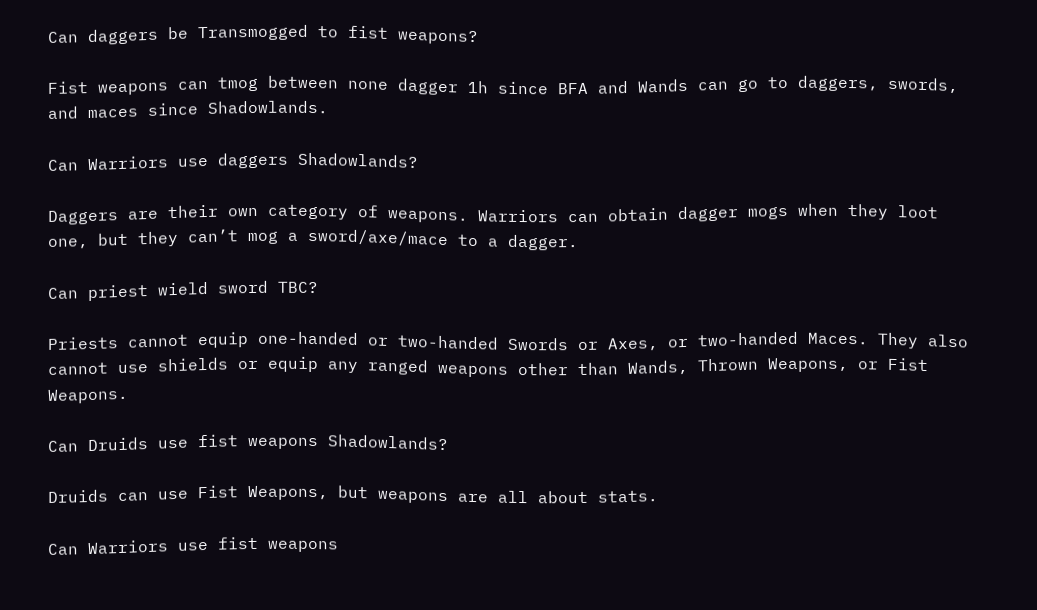Can daggers be Transmogged to fist weapons?

Fist weapons can tmog between none dagger 1h since BFA and Wands can go to daggers, swords, and maces since Shadowlands.

Can Warriors use daggers Shadowlands?

Daggers are their own category of weapons. Warriors can obtain dagger mogs when they loot one, but they can’t mog a sword/axe/mace to a dagger.

Can priest wield sword TBC?

Priests cannot equip one-handed or two-handed Swords or Axes, or two-handed Maces. They also cannot use shields or equip any ranged weapons other than Wands, Thrown Weapons, or Fist Weapons.

Can Druids use fist weapons Shadowlands?

Druids can use Fist Weapons, but weapons are all about stats.

Can Warriors use fist weapons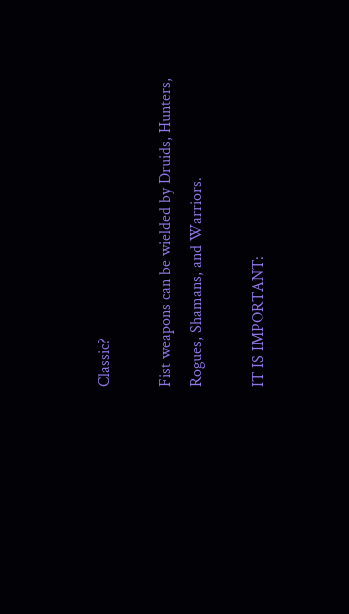Classic?

Fist weapons can be wielded by Druids, Hunters, Rogues, Shamans, and Warriors.

IT IS IMPORTANT: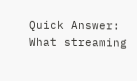Quick Answer: What streaming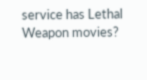service has Lethal Weapon movies?